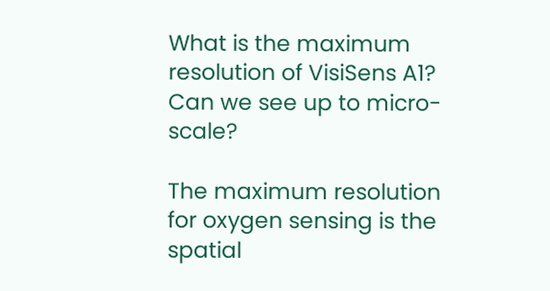What is the maximum resolution of VisiSens A1? Can we see up to micro-scale?

The maximum resolution for oxygen sensing is the spatial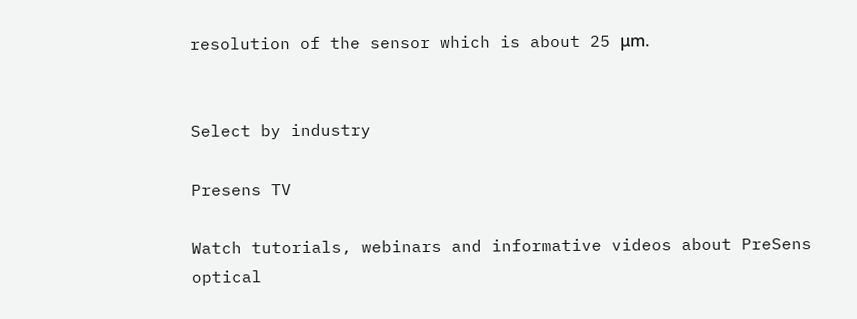resolution of the sensor which is about 25 μm.


Select by industry

Presens TV

Watch tutorials, webinars and informative videos about PreSens optical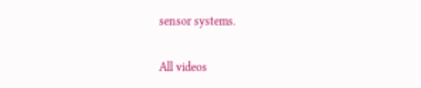sensor systems.

All videos